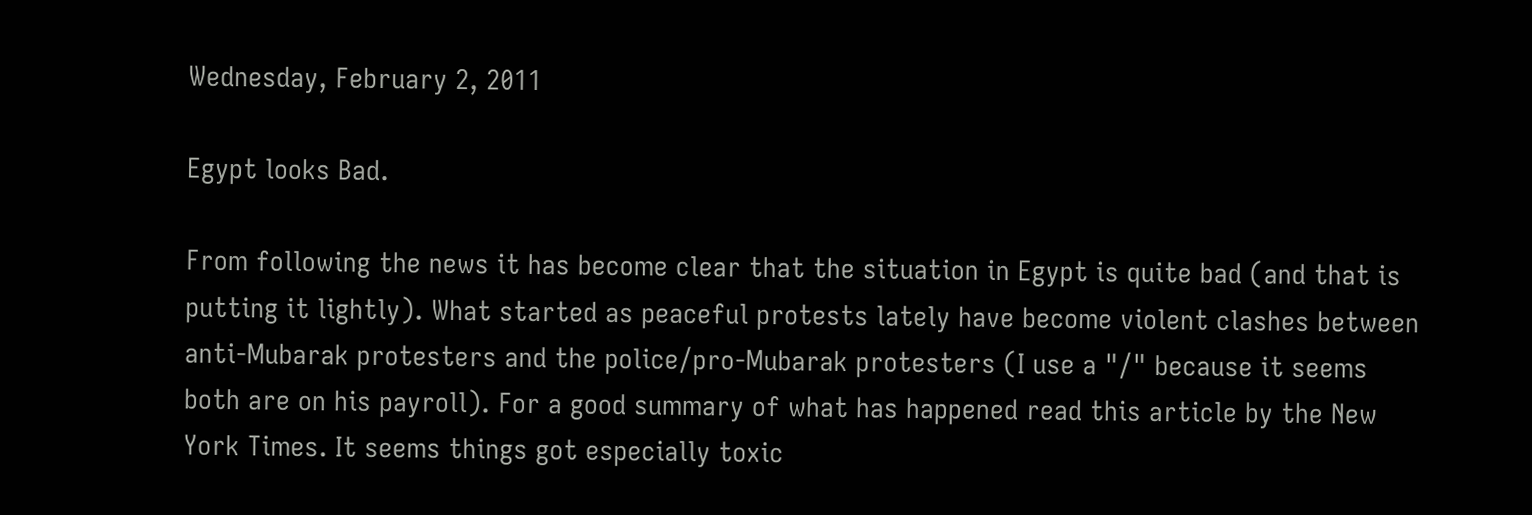Wednesday, February 2, 2011

Egypt looks Bad.

From following the news it has become clear that the situation in Egypt is quite bad (and that is putting it lightly). What started as peaceful protests lately have become violent clashes between anti-Mubarak protesters and the police/pro-Mubarak protesters (I use a "/" because it seems both are on his payroll). For a good summary of what has happened read this article by the New York Times. It seems things got especially toxic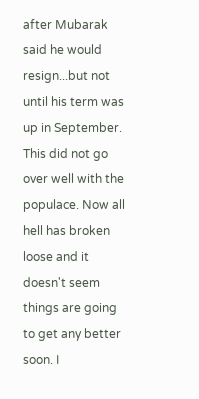after Mubarak said he would resign...but not until his term was up in September. This did not go over well with the populace. Now all hell has broken loose and it doesn't seem things are going to get any better soon. I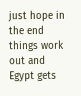just hope in the end things work out and Egypt gets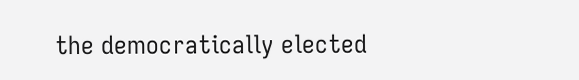the democratically elected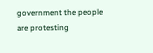government the people are protesting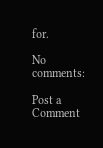for.

No comments:

Post a Comment